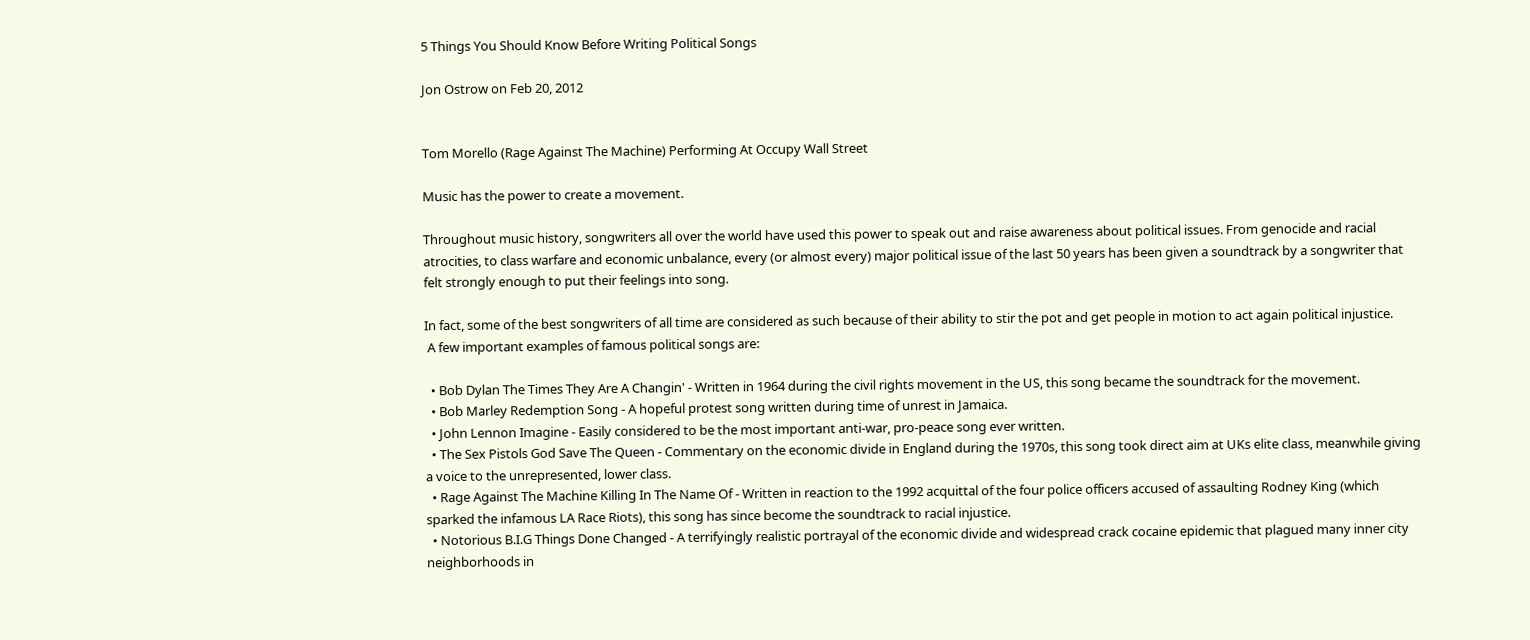5 Things You Should Know Before Writing Political Songs

Jon Ostrow on Feb 20, 2012


Tom Morello (Rage Against The Machine) Performing At Occupy Wall Street

Music has the power to create a movement.

Throughout music history, songwriters all over the world have used this power to speak out and raise awareness about political issues. From genocide and racial atrocities, to class warfare and economic unbalance, every (or almost every) major political issue of the last 50 years has been given a soundtrack by a songwriter that felt strongly enough to put their feelings into song.

In fact, some of the best songwriters of all time are considered as such because of their ability to stir the pot and get people in motion to act again political injustice.
 A few important examples of famous political songs are:

  • Bob Dylan The Times They Are A Changin' - Written in 1964 during the civil rights movement in the US, this song became the soundtrack for the movement.
  • Bob Marley Redemption Song - A hopeful protest song written during time of unrest in Jamaica.
  • John Lennon Imagine - Easily considered to be the most important anti-war, pro-peace song ever written.
  • The Sex Pistols God Save The Queen - Commentary on the economic divide in England during the 1970s, this song took direct aim at UKs elite class, meanwhile giving a voice to the unrepresented, lower class.
  • Rage Against The Machine Killing In The Name Of - Written in reaction to the 1992 acquittal of the four police officers accused of assaulting Rodney King (which sparked the infamous LA Race Riots), this song has since become the soundtrack to racial injustice.
  • Notorious B.I.G Things Done Changed - A terrifyingly realistic portrayal of the economic divide and widespread crack cocaine epidemic that plagued many inner city neighborhoods in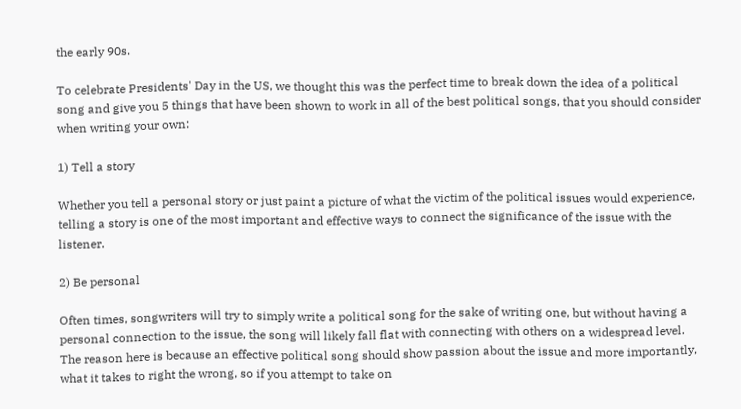the early 90s.

To celebrate Presidents' Day in the US, we thought this was the perfect time to break down the idea of a political song and give you 5 things that have been shown to work in all of the best political songs, that you should consider when writing your own:

1) Tell a story

Whether you tell a personal story or just paint a picture of what the victim of the political issues would experience, telling a story is one of the most important and effective ways to connect the significance of the issue with the listener.

2) Be personal

Often times, songwriters will try to simply write a political song for the sake of writing one, but without having a personal connection to the issue, the song will likely fall flat with connecting with others on a widespread level. The reason here is because an effective political song should show passion about the issue and more importantly, what it takes to right the wrong, so if you attempt to take on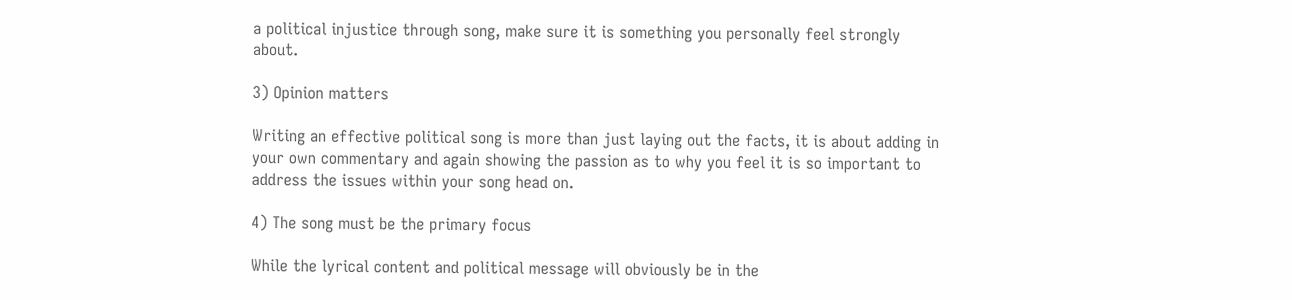a political injustice through song, make sure it is something you personally feel strongly about.

3) Opinion matters

Writing an effective political song is more than just laying out the facts, it is about adding in your own commentary and again showing the passion as to why you feel it is so important to address the issues within your song head on.

4) The song must be the primary focus

While the lyrical content and political message will obviously be in the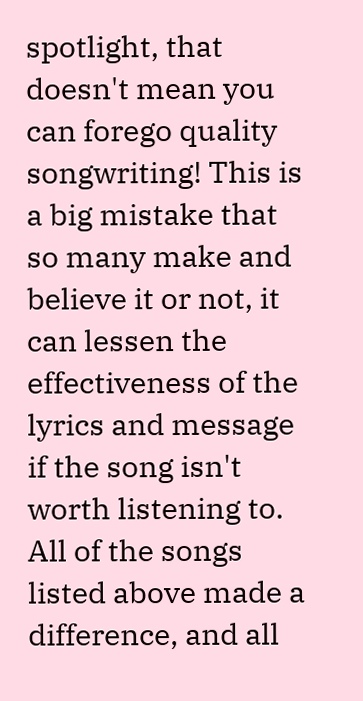spotlight, that doesn't mean you can forego quality songwriting! This is a big mistake that so many make and believe it or not, it can lessen the effectiveness of the lyrics and message if the song isn't worth listening to. All of the songs listed above made a difference, and all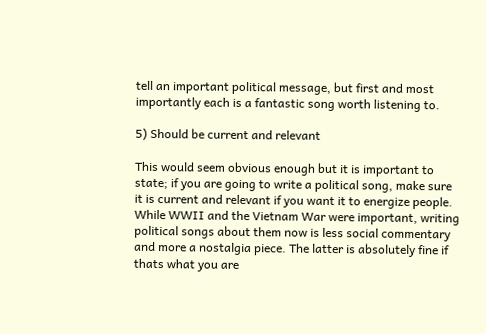tell an important political message, but first and most importantly each is a fantastic song worth listening to.

5) Should be current and relevant

This would seem obvious enough but it is important to state; if you are going to write a political song, make sure it is current and relevant if you want it to energize people. While WWII and the Vietnam War were important, writing political songs about them now is less social commentary and more a nostalgia piece. The latter is absolutely fine if thats what you are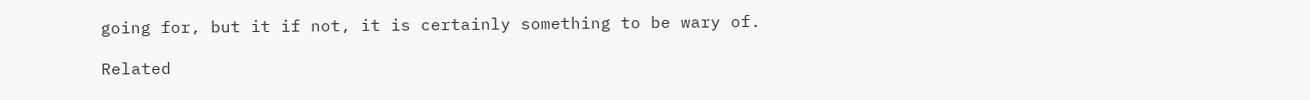going for, but it if not, it is certainly something to be wary of.

Related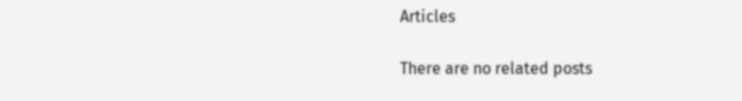Articles

There are no related posts